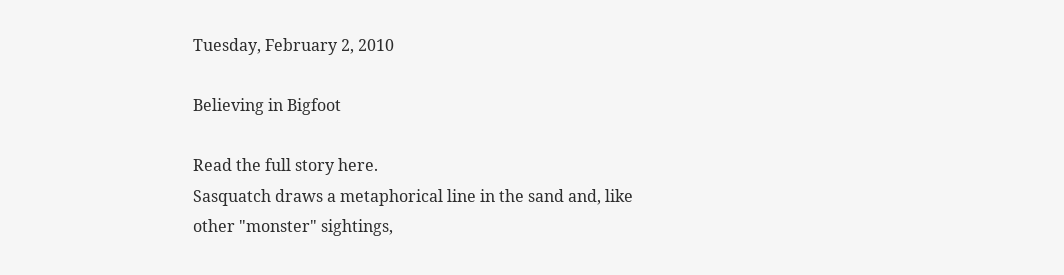Tuesday, February 2, 2010

Believing in Bigfoot

Read the full story here.
Sasquatch draws a metaphorical line in the sand and, like other "monster" sightings,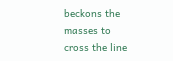beckons the masses to cross the line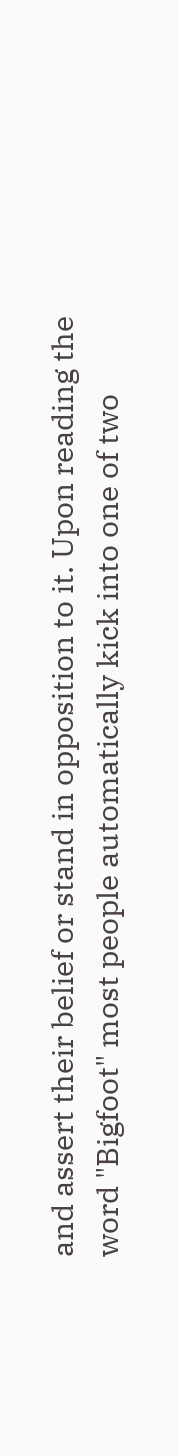and assert their belief or stand in opposition to it. Upon reading the word "Bigfoot" most people automatically kick into one of two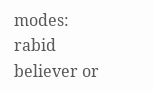modes: rabid believer or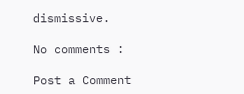dismissive.

No comments :

Post a Comment